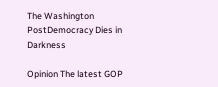The Washington PostDemocracy Dies in Darkness

Opinion The latest GOP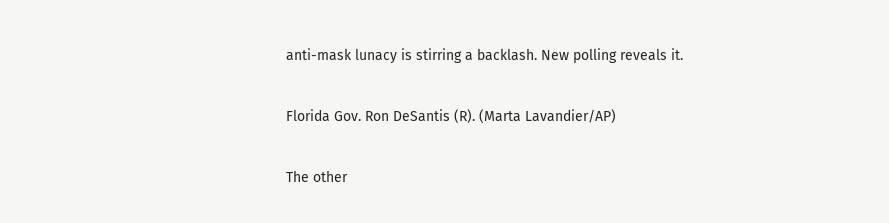anti-mask lunacy is stirring a backlash. New polling reveals it.

Florida Gov. Ron DeSantis (R). (Marta Lavandier/AP)

The other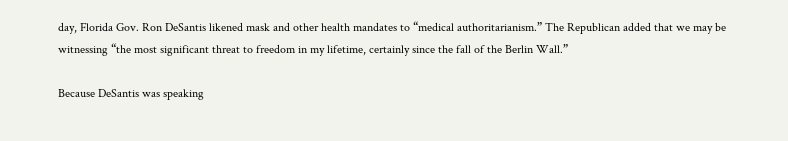day, Florida Gov. Ron DeSantis likened mask and other health mandates to “medical authoritarianism.” The Republican added that we may be witnessing “the most significant threat to freedom in my lifetime, certainly since the fall of the Berlin Wall.”

Because DeSantis was speaking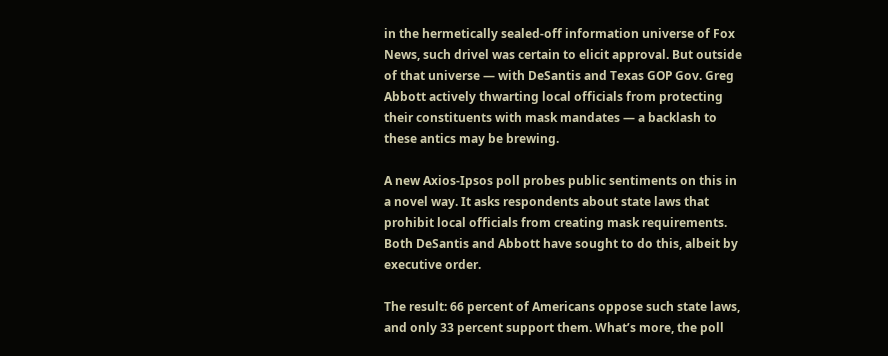in the hermetically sealed-off information universe of Fox News, such drivel was certain to elicit approval. But outside of that universe — with DeSantis and Texas GOP Gov. Greg Abbott actively thwarting local officials from protecting their constituents with mask mandates — a backlash to these antics may be brewing.

A new Axios-Ipsos poll probes public sentiments on this in a novel way. It asks respondents about state laws that prohibit local officials from creating mask requirements. Both DeSantis and Abbott have sought to do this, albeit by executive order.

The result: 66 percent of Americans oppose such state laws, and only 33 percent support them. What’s more, the poll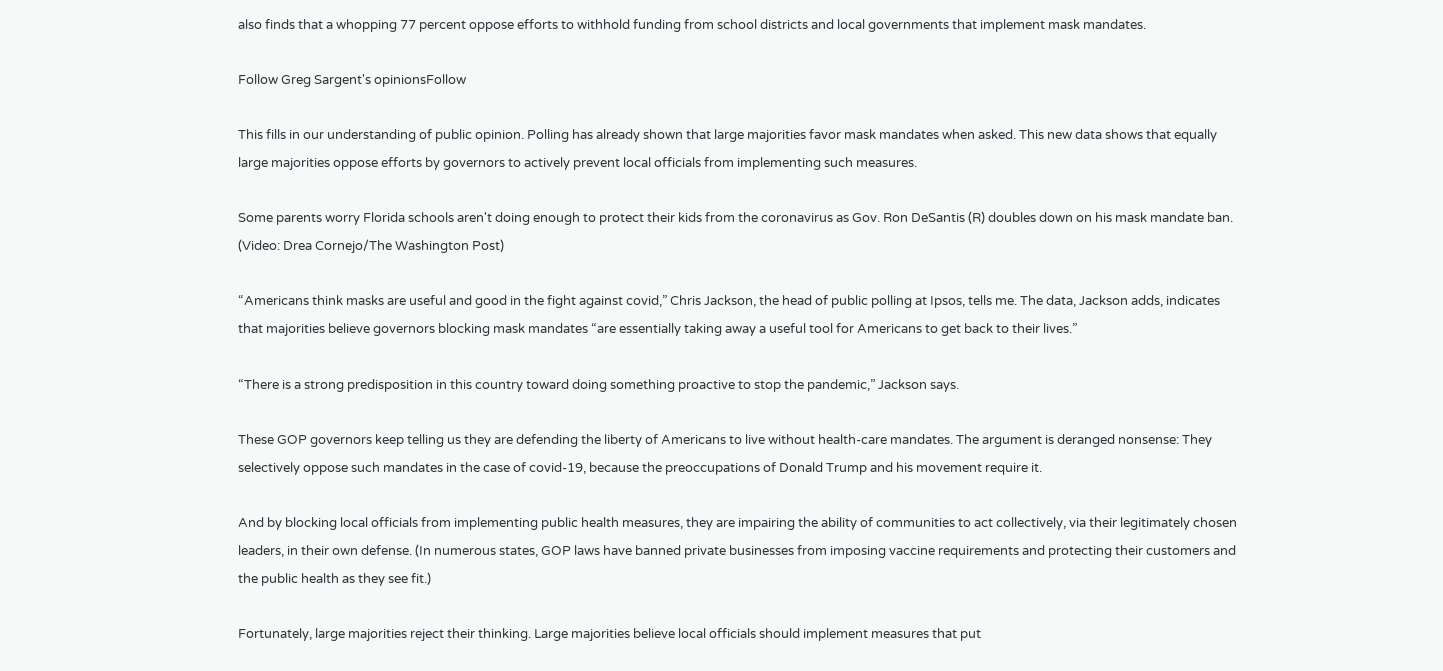also finds that a whopping 77 percent oppose efforts to withhold funding from school districts and local governments that implement mask mandates.

Follow Greg Sargent's opinionsFollow

This fills in our understanding of public opinion. Polling has already shown that large majorities favor mask mandates when asked. This new data shows that equally large majorities oppose efforts by governors to actively prevent local officials from implementing such measures.

Some parents worry Florida schools aren't doing enough to protect their kids from the coronavirus as Gov. Ron DeSantis (R) doubles down on his mask mandate ban. (Video: Drea Cornejo/The Washington Post)

“Americans think masks are useful and good in the fight against covid,” Chris Jackson, the head of public polling at Ipsos, tells me. The data, Jackson adds, indicates that majorities believe governors blocking mask mandates “are essentially taking away a useful tool for Americans to get back to their lives.”

“There is a strong predisposition in this country toward doing something proactive to stop the pandemic,” Jackson says.

These GOP governors keep telling us they are defending the liberty of Americans to live without health-care mandates. The argument is deranged nonsense: They selectively oppose such mandates in the case of covid-19, because the preoccupations of Donald Trump and his movement require it.

And by blocking local officials from implementing public health measures, they are impairing the ability of communities to act collectively, via their legitimately chosen leaders, in their own defense. (In numerous states, GOP laws have banned private businesses from imposing vaccine requirements and protecting their customers and the public health as they see fit.)

Fortunately, large majorities reject their thinking. Large majorities believe local officials should implement measures that put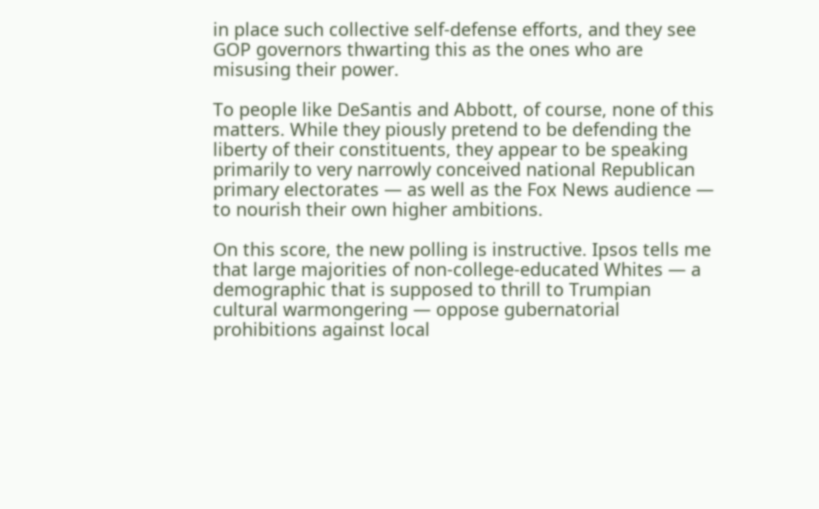in place such collective self-defense efforts, and they see GOP governors thwarting this as the ones who are misusing their power.

To people like DeSantis and Abbott, of course, none of this matters. While they piously pretend to be defending the liberty of their constituents, they appear to be speaking primarily to very narrowly conceived national Republican primary electorates — as well as the Fox News audience — to nourish their own higher ambitions.

On this score, the new polling is instructive. Ipsos tells me that large majorities of non-college-educated Whites — a demographic that is supposed to thrill to Trumpian cultural warmongering — oppose gubernatorial prohibitions against local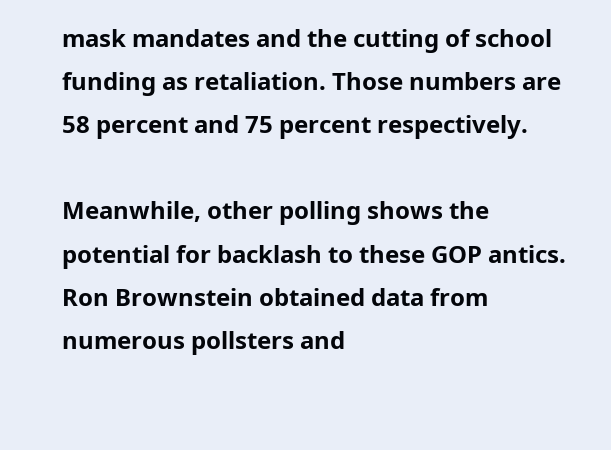mask mandates and the cutting of school funding as retaliation. Those numbers are 58 percent and 75 percent respectively.

Meanwhile, other polling shows the potential for backlash to these GOP antics. Ron Brownstein obtained data from numerous pollsters and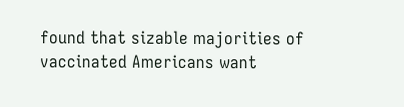found that sizable majorities of vaccinated Americans want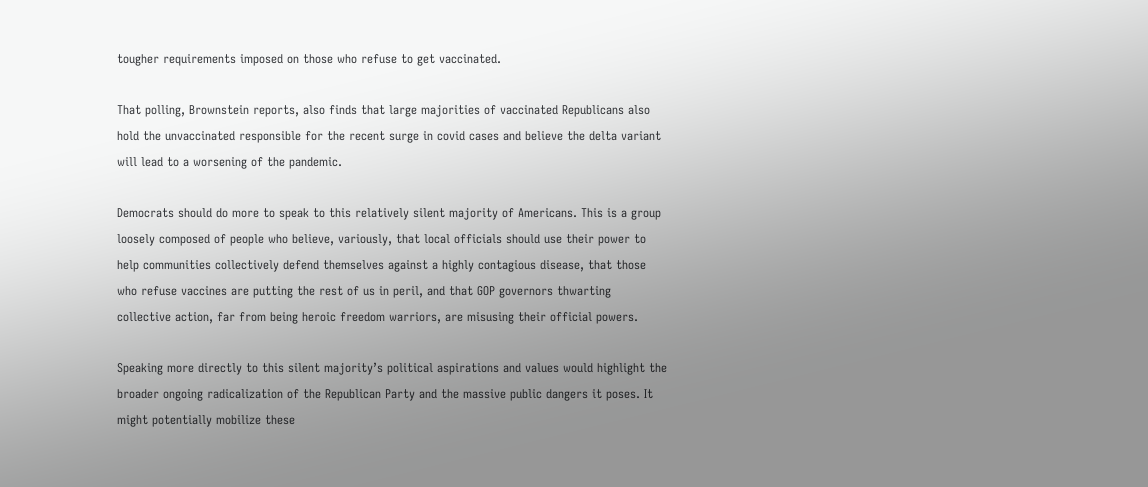tougher requirements imposed on those who refuse to get vaccinated.

That polling, Brownstein reports, also finds that large majorities of vaccinated Republicans also hold the unvaccinated responsible for the recent surge in covid cases and believe the delta variant will lead to a worsening of the pandemic.

Democrats should do more to speak to this relatively silent majority of Americans. This is a group loosely composed of people who believe, variously, that local officials should use their power to help communities collectively defend themselves against a highly contagious disease, that those who refuse vaccines are putting the rest of us in peril, and that GOP governors thwarting collective action, far from being heroic freedom warriors, are misusing their official powers.

Speaking more directly to this silent majority’s political aspirations and values would highlight the broader ongoing radicalization of the Republican Party and the massive public dangers it poses. It might potentially mobilize these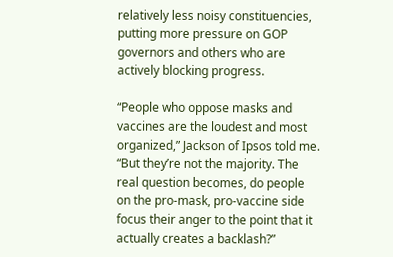relatively less noisy constituencies, putting more pressure on GOP governors and others who are actively blocking progress.

“People who oppose masks and vaccines are the loudest and most organized,” Jackson of Ipsos told me. “But they’re not the majority. The real question becomes, do people on the pro-mask, pro-vaccine side focus their anger to the point that it actually creates a backlash?”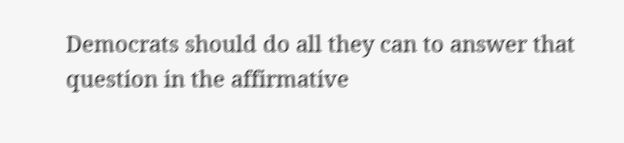Democrats should do all they can to answer that question in the affirmative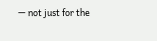— not just for the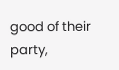good of their party,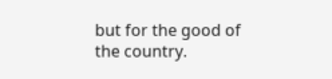but for the good of the country.